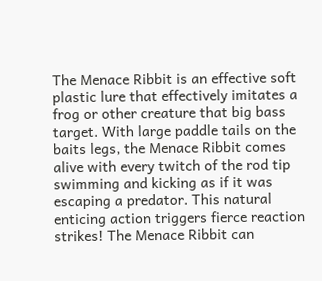The Menace Ribbit is an effective soft plastic lure that effectively imitates a frog or other creature that big bass target. With large paddle tails on the baits legs, the Menace Ribbit comes alive with every twitch of the rod tip swimming and kicking as if it was escaping a predator. This natural enticing action triggers fierce reaction strikes! The Menace Ribbit can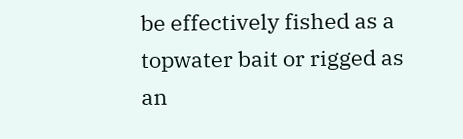be effectively fished as a topwater bait or rigged as an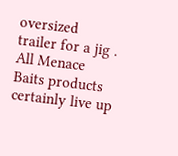oversized trailer for a jig . All Menace Baits products certainly live up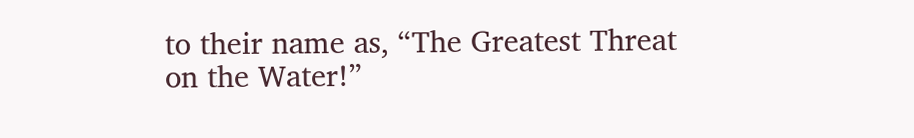to their name as, “The Greatest Threat on the Water!”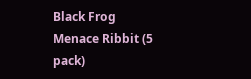Black Frog Menace Ribbit (5 pack)